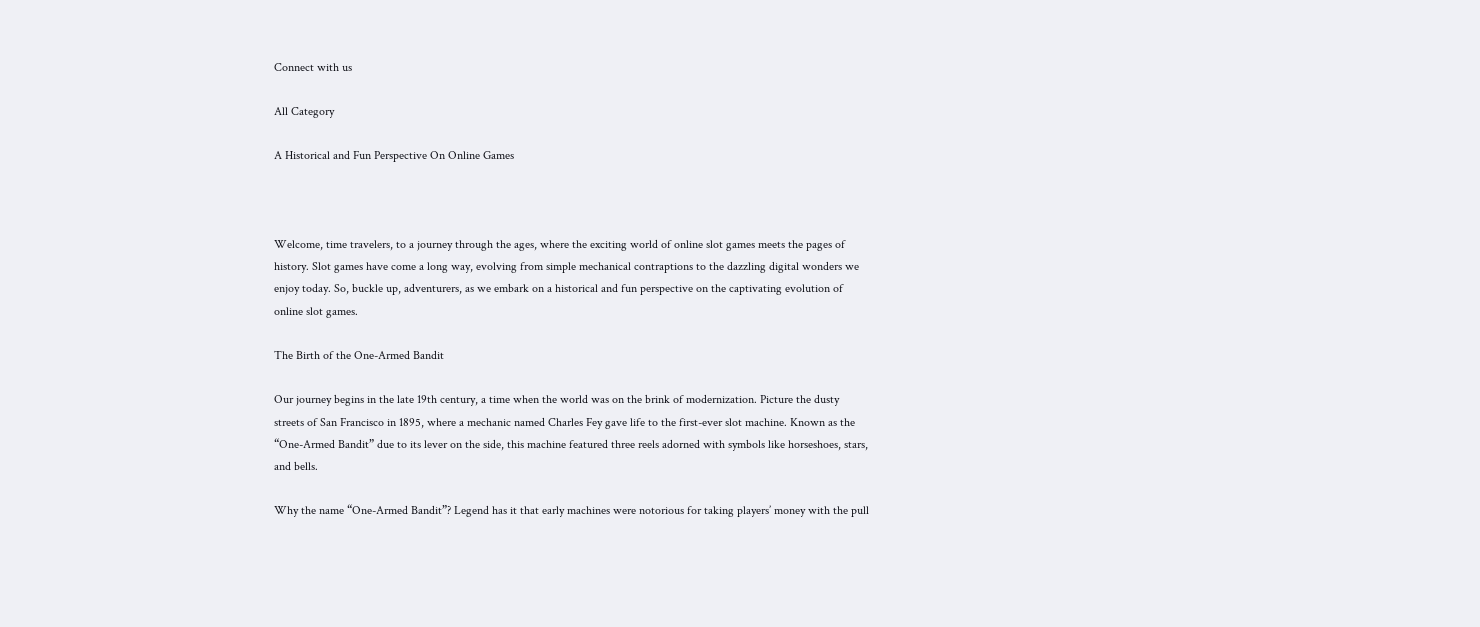Connect with us

All Category

A Historical and Fun Perspective On Online Games



Welcome, time travelers, to a journey through the ages, where the exciting world of online slot games meets the pages of history. Slot games have come a long way, evolving from simple mechanical contraptions to the dazzling digital wonders we enjoy today. So, buckle up, adventurers, as we embark on a historical and fun perspective on the captivating evolution of online slot games.

The Birth of the One-Armed Bandit

Our journey begins in the late 19th century, a time when the world was on the brink of modernization. Picture the dusty streets of San Francisco in 1895, where a mechanic named Charles Fey gave life to the first-ever slot machine. Known as the “One-Armed Bandit” due to its lever on the side, this machine featured three reels adorned with symbols like horseshoes, stars, and bells.

Why the name “One-Armed Bandit”? Legend has it that early machines were notorious for taking players’ money with the pull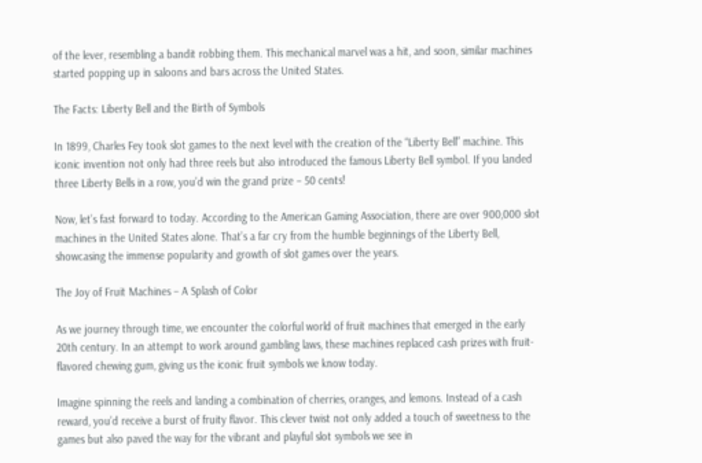of the lever, resembling a bandit robbing them. This mechanical marvel was a hit, and soon, similar machines started popping up in saloons and bars across the United States.

The Facts: Liberty Bell and the Birth of Symbols

In 1899, Charles Fey took slot games to the next level with the creation of the “Liberty Bell” machine. This iconic invention not only had three reels but also introduced the famous Liberty Bell symbol. If you landed three Liberty Bells in a row, you’d win the grand prize – 50 cents!

Now, let’s fast forward to today. According to the American Gaming Association, there are over 900,000 slot machines in the United States alone. That’s a far cry from the humble beginnings of the Liberty Bell, showcasing the immense popularity and growth of slot games over the years.

The Joy of Fruit Machines – A Splash of Color

As we journey through time, we encounter the colorful world of fruit machines that emerged in the early 20th century. In an attempt to work around gambling laws, these machines replaced cash prizes with fruit-flavored chewing gum, giving us the iconic fruit symbols we know today.

Imagine spinning the reels and landing a combination of cherries, oranges, and lemons. Instead of a cash reward, you’d receive a burst of fruity flavor. This clever twist not only added a touch of sweetness to the games but also paved the way for the vibrant and playful slot symbols we see in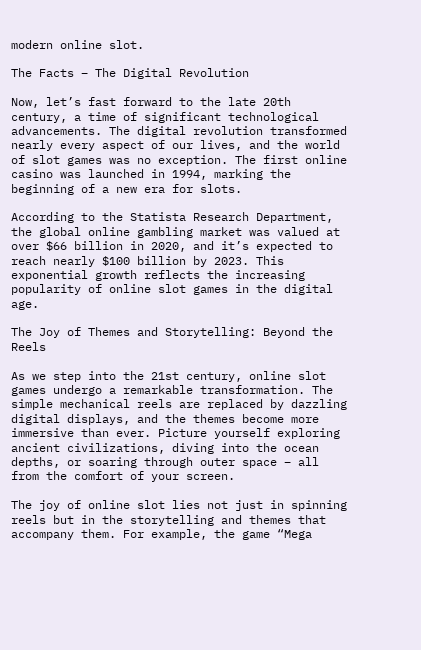modern online slot.

The Facts – The Digital Revolution

Now, let’s fast forward to the late 20th century, a time of significant technological advancements. The digital revolution transformed nearly every aspect of our lives, and the world of slot games was no exception. The first online casino was launched in 1994, marking the beginning of a new era for slots.

According to the Statista Research Department, the global online gambling market was valued at over $66 billion in 2020, and it’s expected to reach nearly $100 billion by 2023. This exponential growth reflects the increasing popularity of online slot games in the digital age.

The Joy of Themes and Storytelling: Beyond the Reels

As we step into the 21st century, online slot games undergo a remarkable transformation. The simple mechanical reels are replaced by dazzling digital displays, and the themes become more immersive than ever. Picture yourself exploring ancient civilizations, diving into the ocean depths, or soaring through outer space – all from the comfort of your screen.

The joy of online slot lies not just in spinning reels but in the storytelling and themes that accompany them. For example, the game “Mega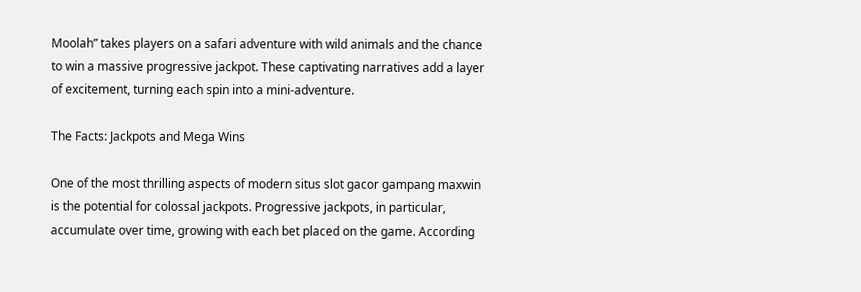Moolah” takes players on a safari adventure with wild animals and the chance to win a massive progressive jackpot. These captivating narratives add a layer of excitement, turning each spin into a mini-adventure.

The Facts: Jackpots and Mega Wins

One of the most thrilling aspects of modern situs slot gacor gampang maxwin is the potential for colossal jackpots. Progressive jackpots, in particular, accumulate over time, growing with each bet placed on the game. According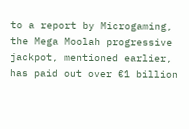to a report by Microgaming, the Mega Moolah progressive jackpot, mentioned earlier, has paid out over €1 billion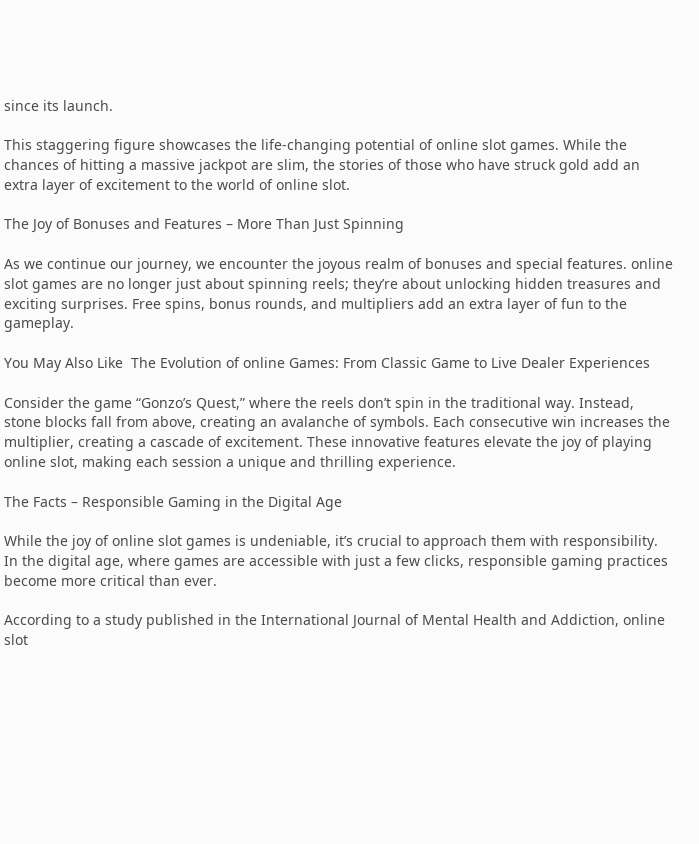since its launch.

This staggering figure showcases the life-changing potential of online slot games. While the chances of hitting a massive jackpot are slim, the stories of those who have struck gold add an extra layer of excitement to the world of online slot.

The Joy of Bonuses and Features – More Than Just Spinning

As we continue our journey, we encounter the joyous realm of bonuses and special features. online slot games are no longer just about spinning reels; they’re about unlocking hidden treasures and exciting surprises. Free spins, bonus rounds, and multipliers add an extra layer of fun to the gameplay.

You May Also Like  The Evolution of online Games: From Classic Game to Live Dealer Experiences

Consider the game “Gonzo’s Quest,” where the reels don’t spin in the traditional way. Instead, stone blocks fall from above, creating an avalanche of symbols. Each consecutive win increases the multiplier, creating a cascade of excitement. These innovative features elevate the joy of playing online slot, making each session a unique and thrilling experience.

The Facts – Responsible Gaming in the Digital Age

While the joy of online slot games is undeniable, it’s crucial to approach them with responsibility. In the digital age, where games are accessible with just a few clicks, responsible gaming practices become more critical than ever.

According to a study published in the International Journal of Mental Health and Addiction, online slot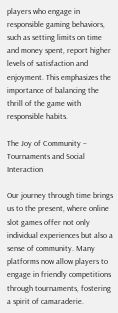players who engage in responsible gaming behaviors, such as setting limits on time and money spent, report higher levels of satisfaction and enjoyment. This emphasizes the importance of balancing the thrill of the game with responsible habits.

The Joy of Community – Tournaments and Social Interaction

Our journey through time brings us to the present, where online slot games offer not only individual experiences but also a sense of community. Many platforms now allow players to engage in friendly competitions through tournaments, fostering a spirit of camaraderie.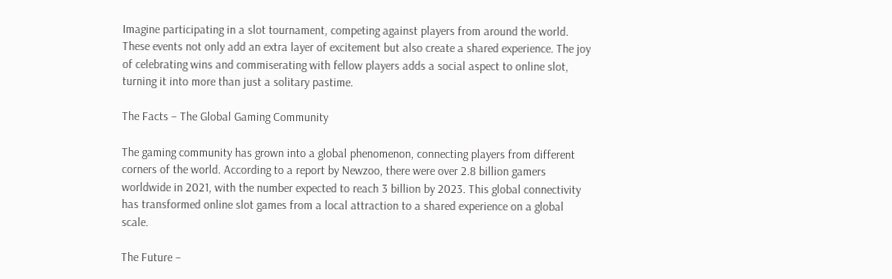Imagine participating in a slot tournament, competing against players from around the world. These events not only add an extra layer of excitement but also create a shared experience. The joy of celebrating wins and commiserating with fellow players adds a social aspect to online slot, turning it into more than just a solitary pastime.

The Facts – The Global Gaming Community

The gaming community has grown into a global phenomenon, connecting players from different corners of the world. According to a report by Newzoo, there were over 2.8 billion gamers worldwide in 2021, with the number expected to reach 3 billion by 2023. This global connectivity has transformed online slot games from a local attraction to a shared experience on a global scale.

The Future –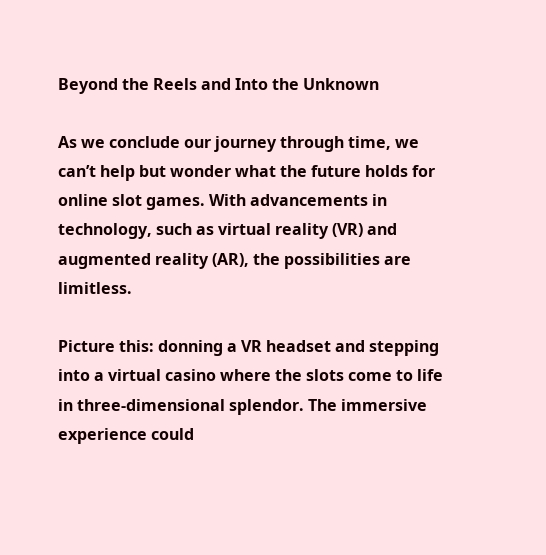Beyond the Reels and Into the Unknown

As we conclude our journey through time, we can’t help but wonder what the future holds for online slot games. With advancements in technology, such as virtual reality (VR) and augmented reality (AR), the possibilities are limitless.

Picture this: donning a VR headset and stepping into a virtual casino where the slots come to life in three-dimensional splendor. The immersive experience could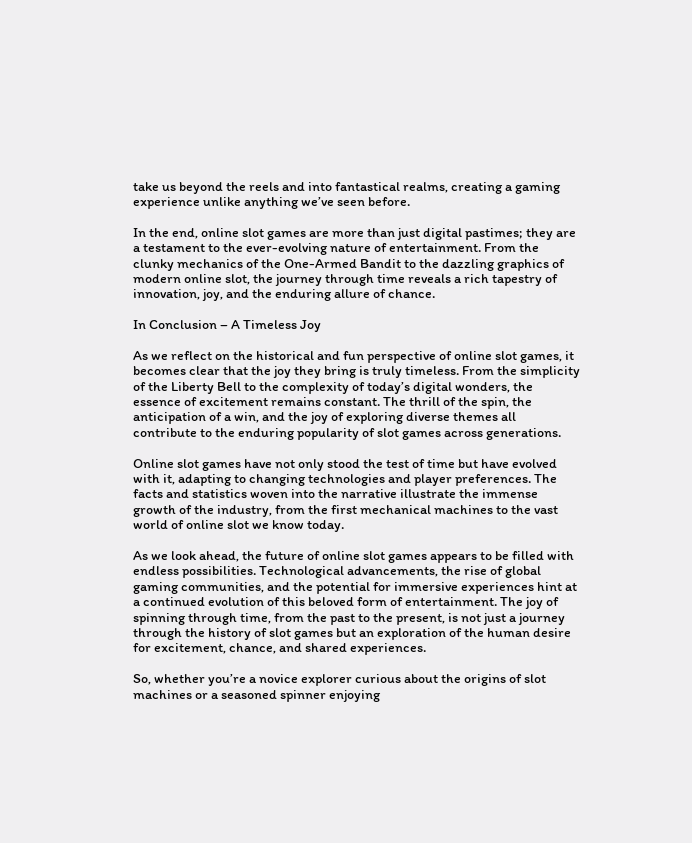take us beyond the reels and into fantastical realms, creating a gaming experience unlike anything we’ve seen before.

In the end, online slot games are more than just digital pastimes; they are a testament to the ever-evolving nature of entertainment. From the clunky mechanics of the One-Armed Bandit to the dazzling graphics of modern online slot, the journey through time reveals a rich tapestry of innovation, joy, and the enduring allure of chance.

In Conclusion – A Timeless Joy

As we reflect on the historical and fun perspective of online slot games, it becomes clear that the joy they bring is truly timeless. From the simplicity of the Liberty Bell to the complexity of today’s digital wonders, the essence of excitement remains constant. The thrill of the spin, the anticipation of a win, and the joy of exploring diverse themes all contribute to the enduring popularity of slot games across generations.

Online slot games have not only stood the test of time but have evolved with it, adapting to changing technologies and player preferences. The facts and statistics woven into the narrative illustrate the immense growth of the industry, from the first mechanical machines to the vast world of online slot we know today.

As we look ahead, the future of online slot games appears to be filled with endless possibilities. Technological advancements, the rise of global gaming communities, and the potential for immersive experiences hint at a continued evolution of this beloved form of entertainment. The joy of spinning through time, from the past to the present, is not just a journey through the history of slot games but an exploration of the human desire for excitement, chance, and shared experiences.

So, whether you’re a novice explorer curious about the origins of slot machines or a seasoned spinner enjoying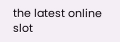the latest online slot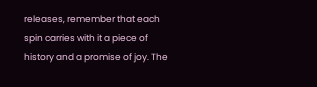releases, remember that each spin carries with it a piece of history and a promise of joy. The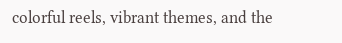colorful reels, vibrant themes, and the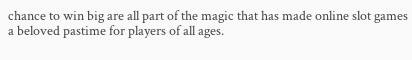chance to win big are all part of the magic that has made online slot games a beloved pastime for players of all ages.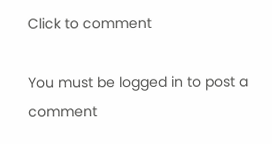Click to comment

You must be logged in to post a comment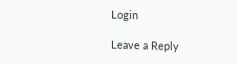Login

Leave a Reply